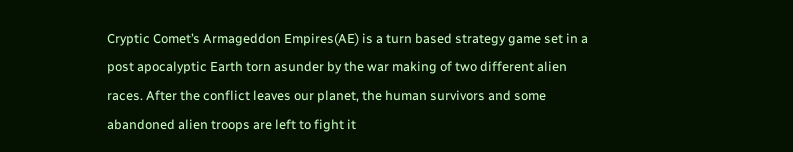Cryptic Comet’s Armageddon Empires(AE) is a turn based strategy game set in a post apocalyptic Earth torn asunder by the war making of two different alien races. After the conflict leaves our planet, the human survivors and some abandoned alien troops are left to fight it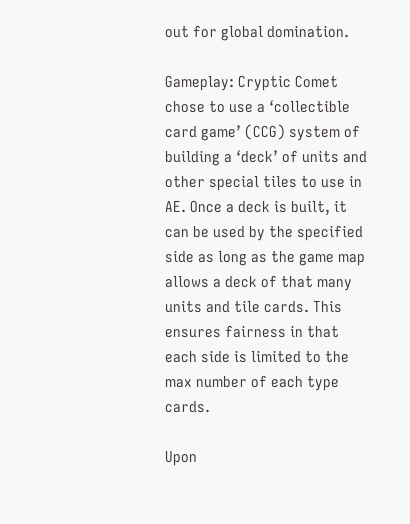out for global domination.

Gameplay: Cryptic Comet chose to use a ‘collectible card game’ (CCG) system of building a ‘deck’ of units and other special tiles to use in AE. Once a deck is built, it can be used by the specified side as long as the game map allows a deck of that many units and tile cards. This ensures fairness in that each side is limited to the max number of each type cards.

Upon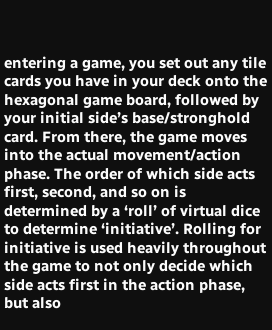entering a game, you set out any tile cards you have in your deck onto the hexagonal game board, followed by your initial side’s base/stronghold card. From there, the game moves into the actual movement/action phase. The order of which side acts first, second, and so on is determined by a ‘roll’ of virtual dice to determine ‘initiative’. Rolling for initiative is used heavily throughout the game to not only decide which side acts first in the action phase, but also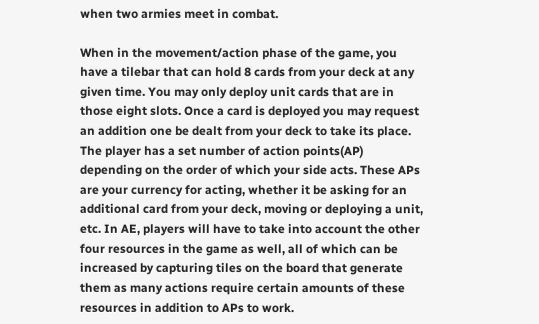when two armies meet in combat.

When in the movement/action phase of the game, you have a tilebar that can hold 8 cards from your deck at any given time. You may only deploy unit cards that are in those eight slots. Once a card is deployed you may request an addition one be dealt from your deck to take its place. The player has a set number of action points(AP) depending on the order of which your side acts. These APs are your currency for acting, whether it be asking for an additional card from your deck, moving or deploying a unit, etc. In AE, players will have to take into account the other four resources in the game as well, all of which can be increased by capturing tiles on the board that generate them as many actions require certain amounts of these resources in addition to APs to work.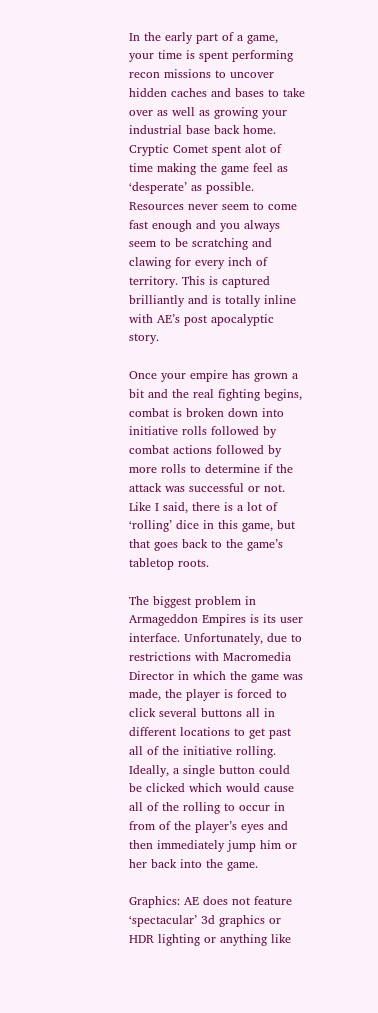In the early part of a game, your time is spent performing recon missions to uncover hidden caches and bases to take over as well as growing your industrial base back home. Cryptic Comet spent alot of time making the game feel as ‘desperate’ as possible. Resources never seem to come fast enough and you always seem to be scratching and clawing for every inch of territory. This is captured brilliantly and is totally inline with AE’s post apocalyptic story.

Once your empire has grown a bit and the real fighting begins, combat is broken down into initiative rolls followed by combat actions followed by more rolls to determine if the attack was successful or not. Like I said, there is a lot of ‘rolling’ dice in this game, but that goes back to the game’s tabletop roots.

The biggest problem in Armageddon Empires is its user interface. Unfortunately, due to restrictions with Macromedia Director in which the game was made, the player is forced to click several buttons all in different locations to get past all of the initiative rolling. Ideally, a single button could be clicked which would cause all of the rolling to occur in from of the player’s eyes and then immediately jump him or her back into the game.

Graphics: AE does not feature ‘spectacular’ 3d graphics or HDR lighting or anything like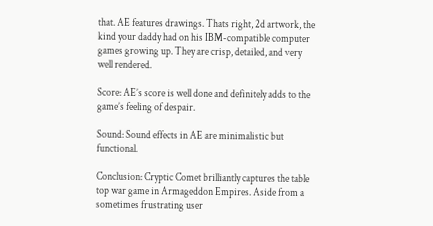that. AE features drawings. Thats right, 2d artwork, the kind your daddy had on his IBM-compatible computer games growing up. They are crisp, detailed, and very well rendered.

Score: AE’s score is well done and definitely adds to the game’s feeling of despair.

Sound: Sound effects in AE are minimalistic but functional.

Conclusion: Cryptic Comet brilliantly captures the table top war game in Armageddon Empires. Aside from a sometimes frustrating user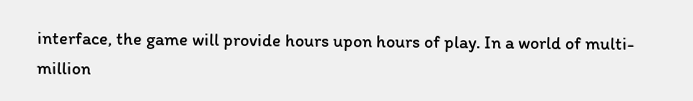interface, the game will provide hours upon hours of play. In a world of multi-million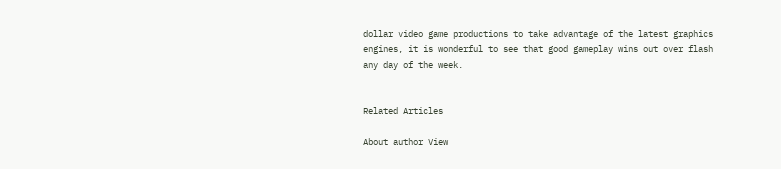dollar video game productions to take advantage of the latest graphics engines, it is wonderful to see that good gameplay wins out over flash any day of the week.


Related Articles

About author View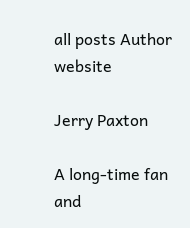all posts Author website

Jerry Paxton

A long-time fan and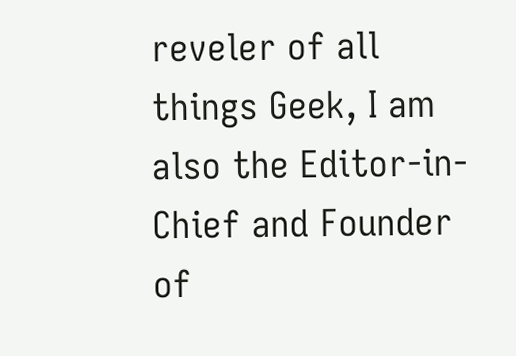reveler of all things Geek, I am also the Editor-in-Chief and Founder of